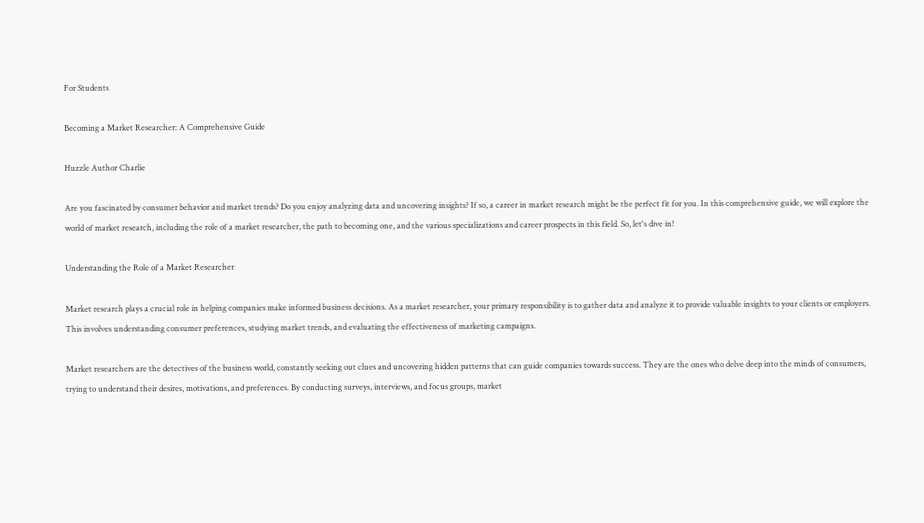For Students

Becoming a Market Researcher: A Comprehensive Guide

Huzzle Author Charlie

Are you fascinated by consumer behavior and market trends? Do you enjoy analyzing data and uncovering insights? If so, a career in market research might be the perfect fit for you. In this comprehensive guide, we will explore the world of market research, including the role of a market researcher, the path to becoming one, and the various specializations and career prospects in this field. So, let's dive in!

Understanding the Role of a Market Researcher

Market research plays a crucial role in helping companies make informed business decisions. As a market researcher, your primary responsibility is to gather data and analyze it to provide valuable insights to your clients or employers. This involves understanding consumer preferences, studying market trends, and evaluating the effectiveness of marketing campaigns.

Market researchers are the detectives of the business world, constantly seeking out clues and uncovering hidden patterns that can guide companies towards success. They are the ones who delve deep into the minds of consumers, trying to understand their desires, motivations, and preferences. By conducting surveys, interviews, and focus groups, market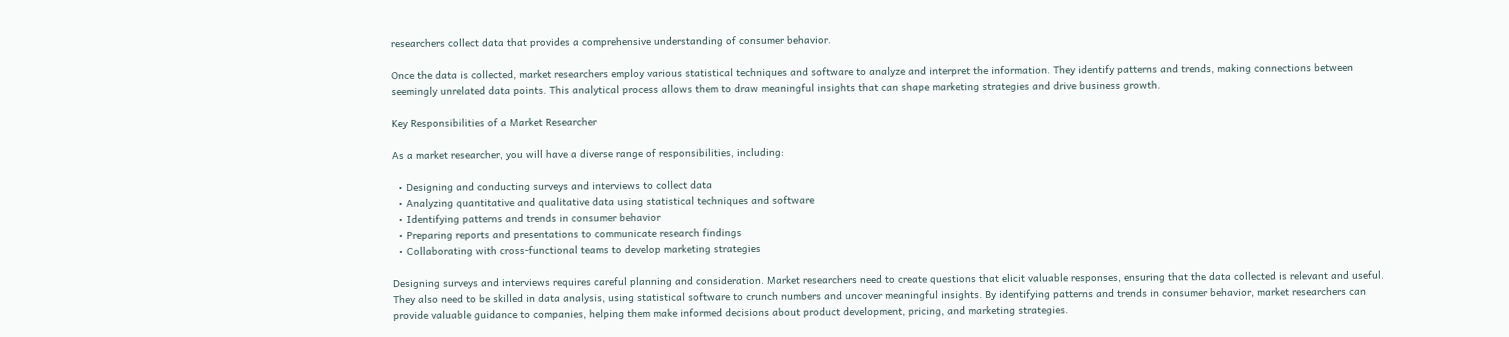researchers collect data that provides a comprehensive understanding of consumer behavior.

Once the data is collected, market researchers employ various statistical techniques and software to analyze and interpret the information. They identify patterns and trends, making connections between seemingly unrelated data points. This analytical process allows them to draw meaningful insights that can shape marketing strategies and drive business growth.

Key Responsibilities of a Market Researcher

As a market researcher, you will have a diverse range of responsibilities, including:

  • Designing and conducting surveys and interviews to collect data
  • Analyzing quantitative and qualitative data using statistical techniques and software
  • Identifying patterns and trends in consumer behavior
  • Preparing reports and presentations to communicate research findings
  • Collaborating with cross-functional teams to develop marketing strategies

Designing surveys and interviews requires careful planning and consideration. Market researchers need to create questions that elicit valuable responses, ensuring that the data collected is relevant and useful. They also need to be skilled in data analysis, using statistical software to crunch numbers and uncover meaningful insights. By identifying patterns and trends in consumer behavior, market researchers can provide valuable guidance to companies, helping them make informed decisions about product development, pricing, and marketing strategies.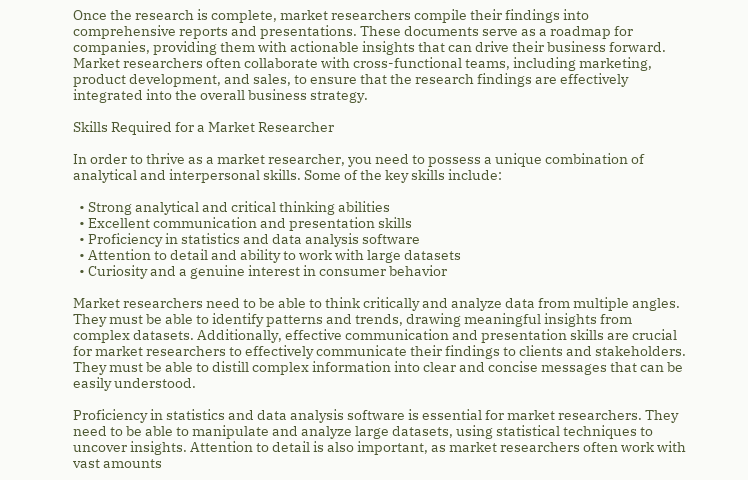Once the research is complete, market researchers compile their findings into comprehensive reports and presentations. These documents serve as a roadmap for companies, providing them with actionable insights that can drive their business forward. Market researchers often collaborate with cross-functional teams, including marketing, product development, and sales, to ensure that the research findings are effectively integrated into the overall business strategy.

Skills Required for a Market Researcher

In order to thrive as a market researcher, you need to possess a unique combination of analytical and interpersonal skills. Some of the key skills include:

  • Strong analytical and critical thinking abilities
  • Excellent communication and presentation skills
  • Proficiency in statistics and data analysis software
  • Attention to detail and ability to work with large datasets
  • Curiosity and a genuine interest in consumer behavior

Market researchers need to be able to think critically and analyze data from multiple angles. They must be able to identify patterns and trends, drawing meaningful insights from complex datasets. Additionally, effective communication and presentation skills are crucial for market researchers to effectively communicate their findings to clients and stakeholders. They must be able to distill complex information into clear and concise messages that can be easily understood.

Proficiency in statistics and data analysis software is essential for market researchers. They need to be able to manipulate and analyze large datasets, using statistical techniques to uncover insights. Attention to detail is also important, as market researchers often work with vast amounts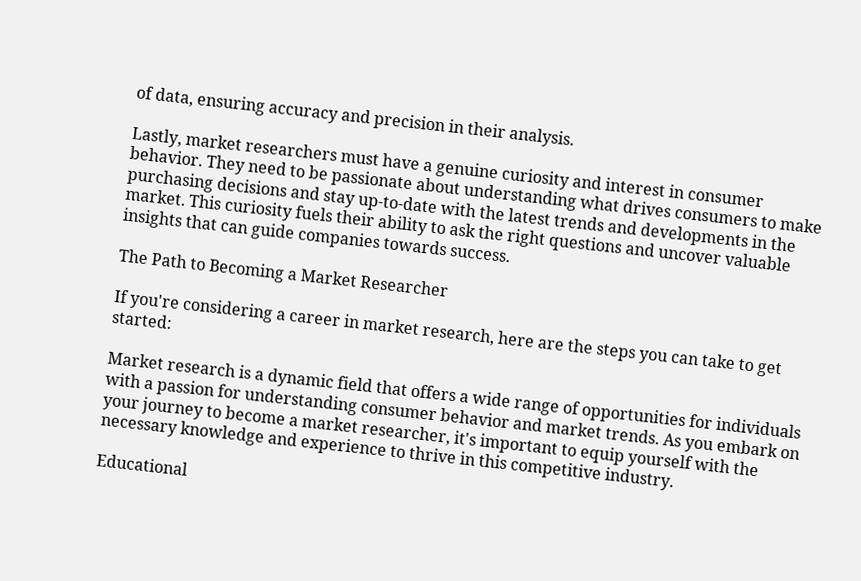of data, ensuring accuracy and precision in their analysis.

Lastly, market researchers must have a genuine curiosity and interest in consumer behavior. They need to be passionate about understanding what drives consumers to make purchasing decisions and stay up-to-date with the latest trends and developments in the market. This curiosity fuels their ability to ask the right questions and uncover valuable insights that can guide companies towards success.

The Path to Becoming a Market Researcher

If you're considering a career in market research, here are the steps you can take to get started:

Market research is a dynamic field that offers a wide range of opportunities for individuals with a passion for understanding consumer behavior and market trends. As you embark on your journey to become a market researcher, it's important to equip yourself with the necessary knowledge and experience to thrive in this competitive industry.

Educational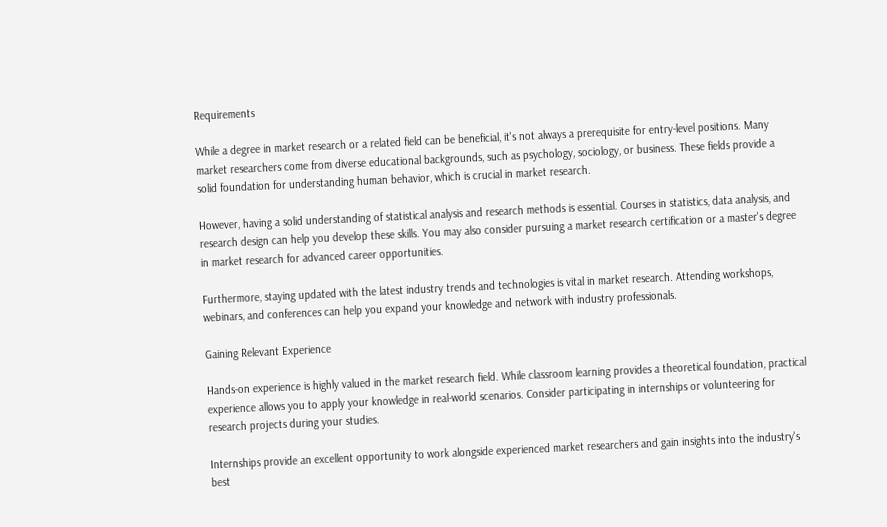Requirements

While a degree in market research or a related field can be beneficial, it's not always a prerequisite for entry-level positions. Many market researchers come from diverse educational backgrounds, such as psychology, sociology, or business. These fields provide a solid foundation for understanding human behavior, which is crucial in market research.

However, having a solid understanding of statistical analysis and research methods is essential. Courses in statistics, data analysis, and research design can help you develop these skills. You may also consider pursuing a market research certification or a master's degree in market research for advanced career opportunities.

Furthermore, staying updated with the latest industry trends and technologies is vital in market research. Attending workshops, webinars, and conferences can help you expand your knowledge and network with industry professionals.

Gaining Relevant Experience

Hands-on experience is highly valued in the market research field. While classroom learning provides a theoretical foundation, practical experience allows you to apply your knowledge in real-world scenarios. Consider participating in internships or volunteering for research projects during your studies.

Internships provide an excellent opportunity to work alongside experienced market researchers and gain insights into the industry's best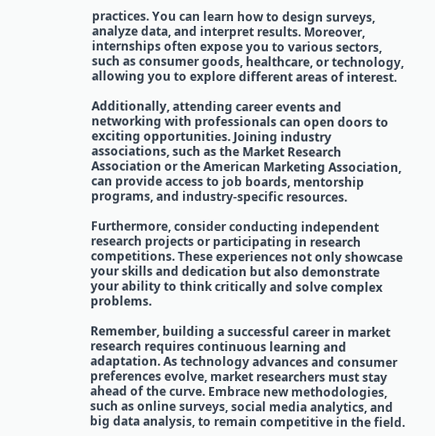practices. You can learn how to design surveys, analyze data, and interpret results. Moreover, internships often expose you to various sectors, such as consumer goods, healthcare, or technology, allowing you to explore different areas of interest.

Additionally, attending career events and networking with professionals can open doors to exciting opportunities. Joining industry associations, such as the Market Research Association or the American Marketing Association, can provide access to job boards, mentorship programs, and industry-specific resources.

Furthermore, consider conducting independent research projects or participating in research competitions. These experiences not only showcase your skills and dedication but also demonstrate your ability to think critically and solve complex problems.

Remember, building a successful career in market research requires continuous learning and adaptation. As technology advances and consumer preferences evolve, market researchers must stay ahead of the curve. Embrace new methodologies, such as online surveys, social media analytics, and big data analysis, to remain competitive in the field.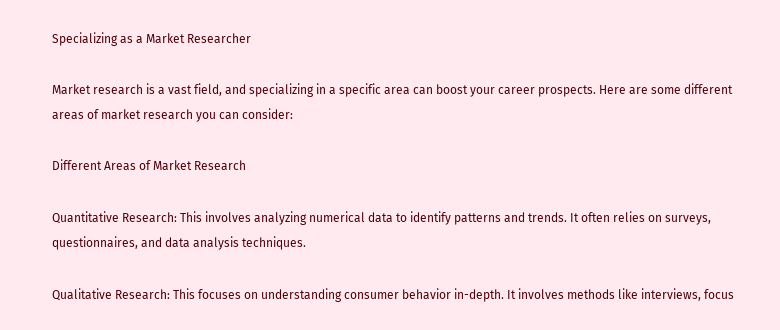Specializing as a Market Researcher

Market research is a vast field, and specializing in a specific area can boost your career prospects. Here are some different areas of market research you can consider:

Different Areas of Market Research

Quantitative Research: This involves analyzing numerical data to identify patterns and trends. It often relies on surveys, questionnaires, and data analysis techniques.

Qualitative Research: This focuses on understanding consumer behavior in-depth. It involves methods like interviews, focus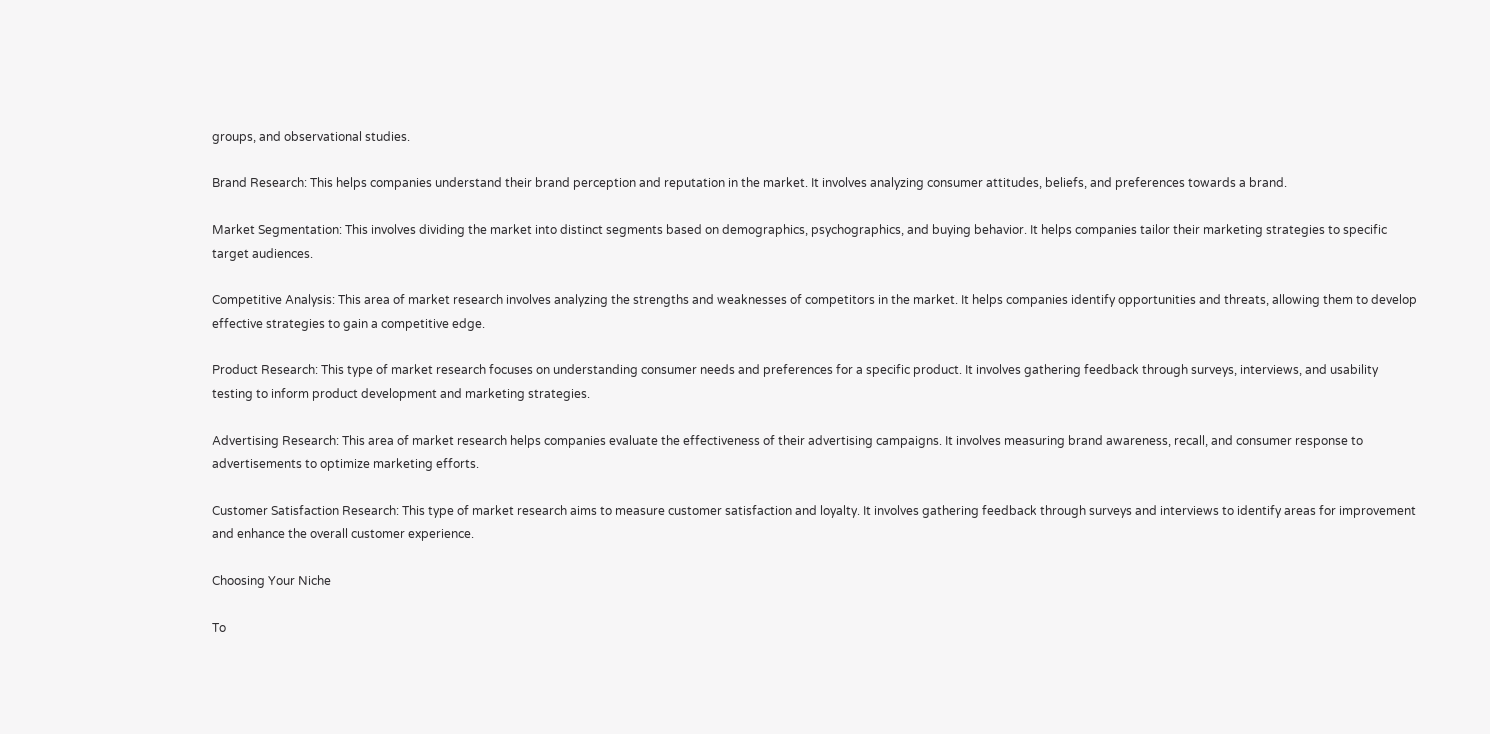groups, and observational studies.

Brand Research: This helps companies understand their brand perception and reputation in the market. It involves analyzing consumer attitudes, beliefs, and preferences towards a brand.

Market Segmentation: This involves dividing the market into distinct segments based on demographics, psychographics, and buying behavior. It helps companies tailor their marketing strategies to specific target audiences.

Competitive Analysis: This area of market research involves analyzing the strengths and weaknesses of competitors in the market. It helps companies identify opportunities and threats, allowing them to develop effective strategies to gain a competitive edge.

Product Research: This type of market research focuses on understanding consumer needs and preferences for a specific product. It involves gathering feedback through surveys, interviews, and usability testing to inform product development and marketing strategies.

Advertising Research: This area of market research helps companies evaluate the effectiveness of their advertising campaigns. It involves measuring brand awareness, recall, and consumer response to advertisements to optimize marketing efforts.

Customer Satisfaction Research: This type of market research aims to measure customer satisfaction and loyalty. It involves gathering feedback through surveys and interviews to identify areas for improvement and enhance the overall customer experience.

Choosing Your Niche

To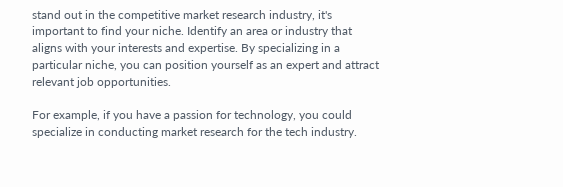stand out in the competitive market research industry, it's important to find your niche. Identify an area or industry that aligns with your interests and expertise. By specializing in a particular niche, you can position yourself as an expert and attract relevant job opportunities.

For example, if you have a passion for technology, you could specialize in conducting market research for the tech industry.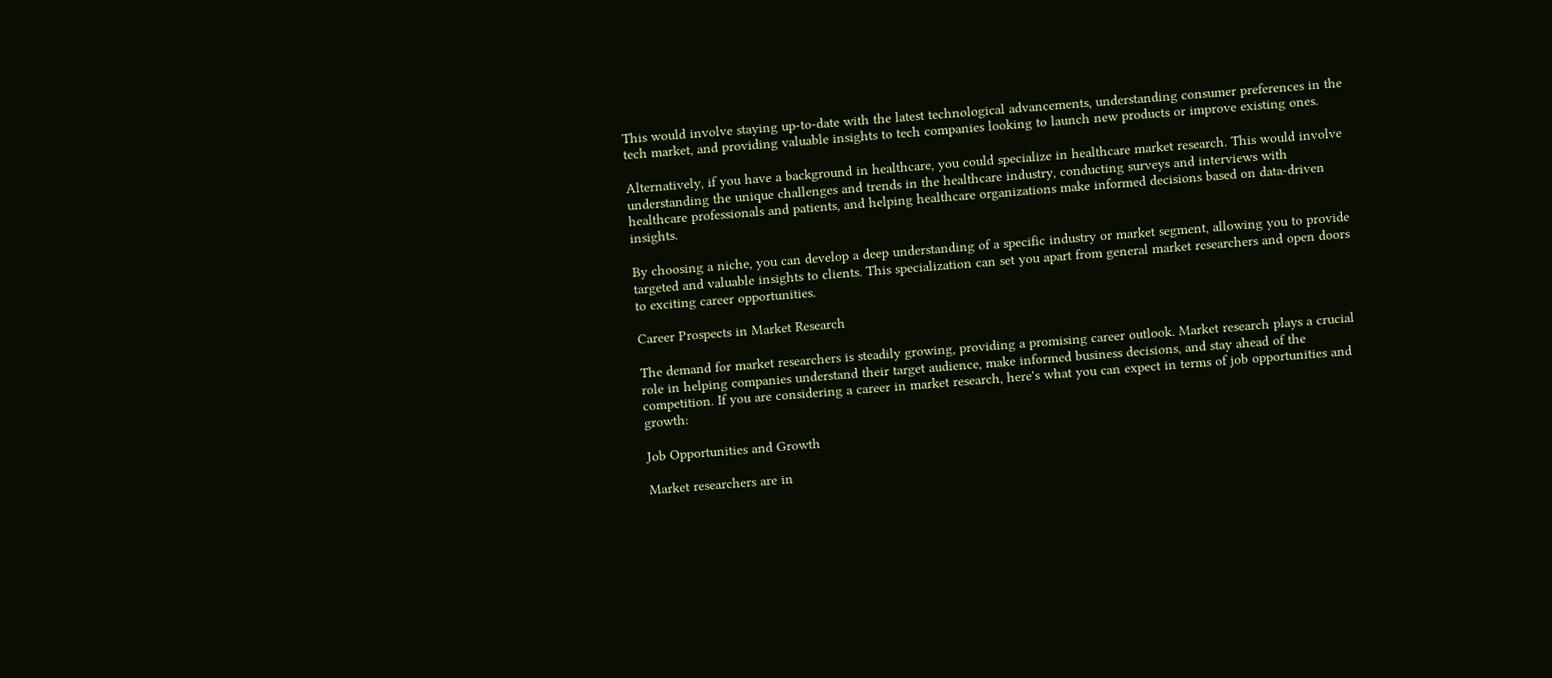This would involve staying up-to-date with the latest technological advancements, understanding consumer preferences in the tech market, and providing valuable insights to tech companies looking to launch new products or improve existing ones.

Alternatively, if you have a background in healthcare, you could specialize in healthcare market research. This would involve understanding the unique challenges and trends in the healthcare industry, conducting surveys and interviews with healthcare professionals and patients, and helping healthcare organizations make informed decisions based on data-driven insights.

By choosing a niche, you can develop a deep understanding of a specific industry or market segment, allowing you to provide targeted and valuable insights to clients. This specialization can set you apart from general market researchers and open doors to exciting career opportunities.

Career Prospects in Market Research

The demand for market researchers is steadily growing, providing a promising career outlook. Market research plays a crucial role in helping companies understand their target audience, make informed business decisions, and stay ahead of the competition. If you are considering a career in market research, here's what you can expect in terms of job opportunities and growth:

Job Opportunities and Growth

Market researchers are in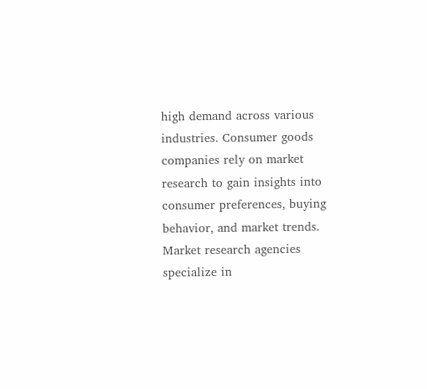high demand across various industries. Consumer goods companies rely on market research to gain insights into consumer preferences, buying behavior, and market trends. Market research agencies specialize in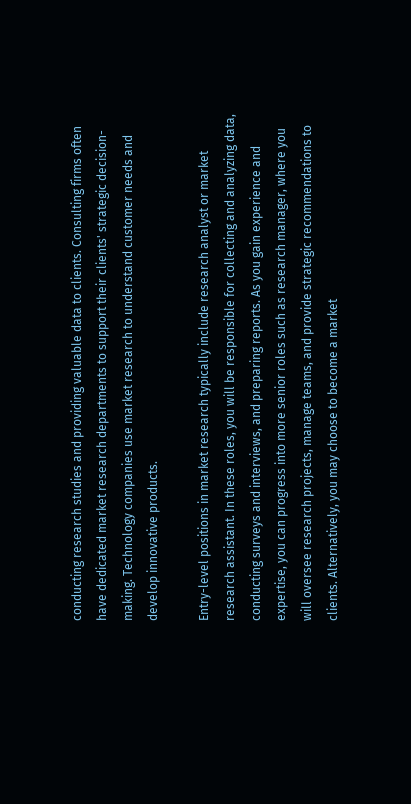conducting research studies and providing valuable data to clients. Consulting firms often have dedicated market research departments to support their clients' strategic decision-making. Technology companies use market research to understand customer needs and develop innovative products.

Entry-level positions in market research typically include research analyst or market research assistant. In these roles, you will be responsible for collecting and analyzing data, conducting surveys and interviews, and preparing reports. As you gain experience and expertise, you can progress into more senior roles such as research manager, where you will oversee research projects, manage teams, and provide strategic recommendations to clients. Alternatively, you may choose to become a market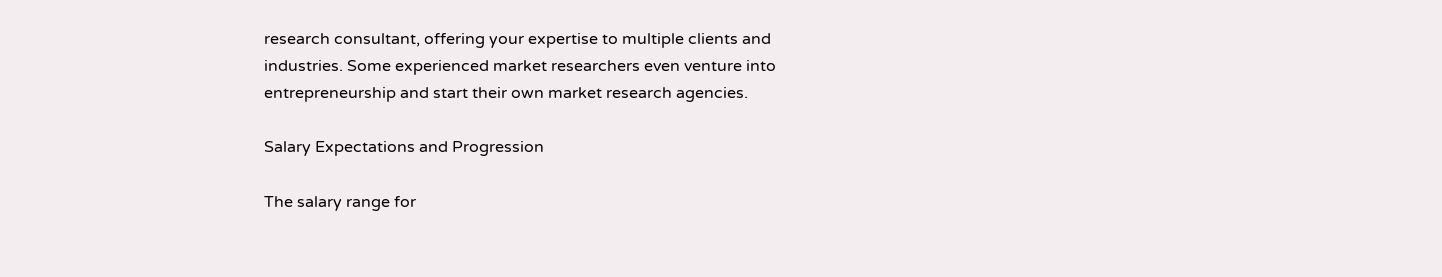research consultant, offering your expertise to multiple clients and industries. Some experienced market researchers even venture into entrepreneurship and start their own market research agencies.

Salary Expectations and Progression

The salary range for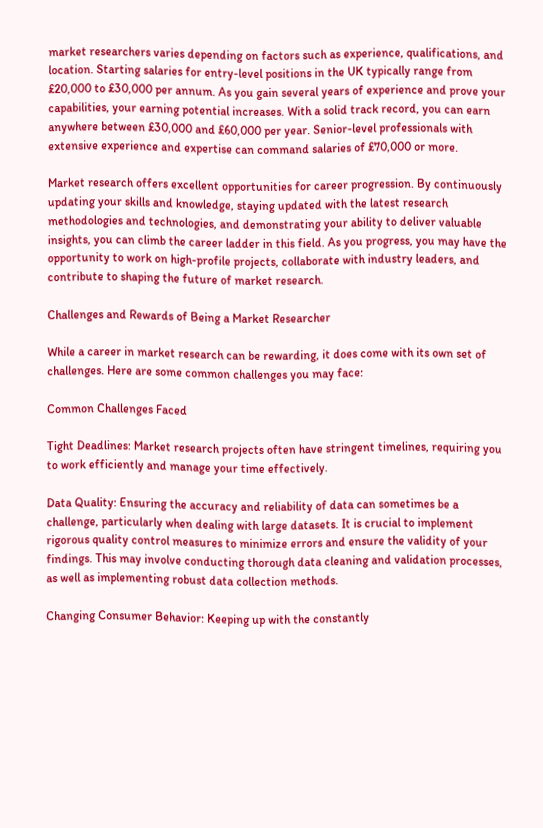market researchers varies depending on factors such as experience, qualifications, and location. Starting salaries for entry-level positions in the UK typically range from £20,000 to £30,000 per annum. As you gain several years of experience and prove your capabilities, your earning potential increases. With a solid track record, you can earn anywhere between £30,000 and £60,000 per year. Senior-level professionals with extensive experience and expertise can command salaries of £70,000 or more.

Market research offers excellent opportunities for career progression. By continuously updating your skills and knowledge, staying updated with the latest research methodologies and technologies, and demonstrating your ability to deliver valuable insights, you can climb the career ladder in this field. As you progress, you may have the opportunity to work on high-profile projects, collaborate with industry leaders, and contribute to shaping the future of market research.

Challenges and Rewards of Being a Market Researcher

While a career in market research can be rewarding, it does come with its own set of challenges. Here are some common challenges you may face:

Common Challenges Faced

Tight Deadlines: Market research projects often have stringent timelines, requiring you to work efficiently and manage your time effectively.

Data Quality: Ensuring the accuracy and reliability of data can sometimes be a challenge, particularly when dealing with large datasets. It is crucial to implement rigorous quality control measures to minimize errors and ensure the validity of your findings. This may involve conducting thorough data cleaning and validation processes, as well as implementing robust data collection methods.

Changing Consumer Behavior: Keeping up with the constantly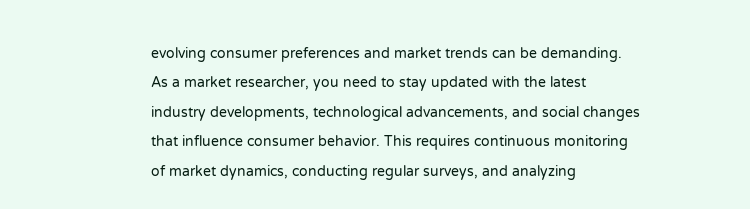evolving consumer preferences and market trends can be demanding. As a market researcher, you need to stay updated with the latest industry developments, technological advancements, and social changes that influence consumer behavior. This requires continuous monitoring of market dynamics, conducting regular surveys, and analyzing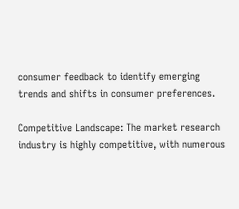consumer feedback to identify emerging trends and shifts in consumer preferences.

Competitive Landscape: The market research industry is highly competitive, with numerous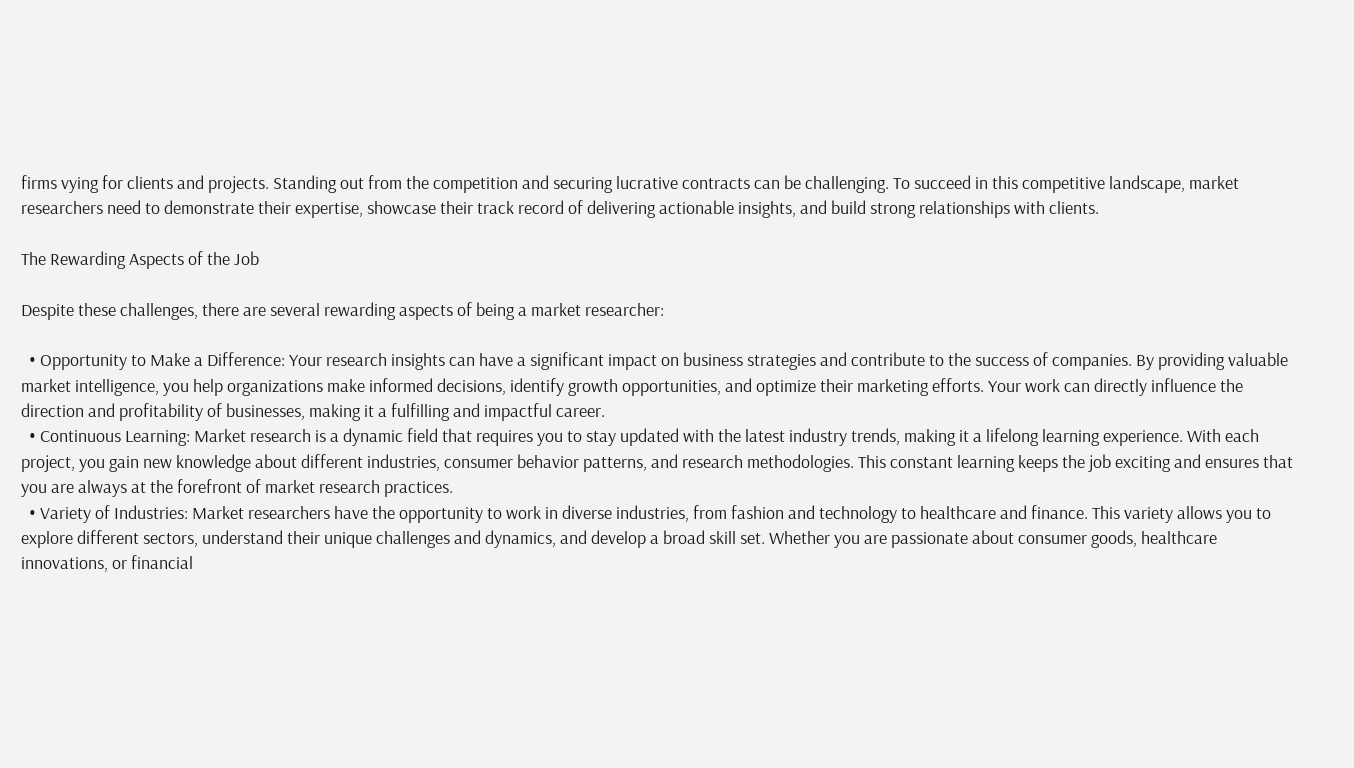firms vying for clients and projects. Standing out from the competition and securing lucrative contracts can be challenging. To succeed in this competitive landscape, market researchers need to demonstrate their expertise, showcase their track record of delivering actionable insights, and build strong relationships with clients.

The Rewarding Aspects of the Job

Despite these challenges, there are several rewarding aspects of being a market researcher:

  • Opportunity to Make a Difference: Your research insights can have a significant impact on business strategies and contribute to the success of companies. By providing valuable market intelligence, you help organizations make informed decisions, identify growth opportunities, and optimize their marketing efforts. Your work can directly influence the direction and profitability of businesses, making it a fulfilling and impactful career.
  • Continuous Learning: Market research is a dynamic field that requires you to stay updated with the latest industry trends, making it a lifelong learning experience. With each project, you gain new knowledge about different industries, consumer behavior patterns, and research methodologies. This constant learning keeps the job exciting and ensures that you are always at the forefront of market research practices.
  • Variety of Industries: Market researchers have the opportunity to work in diverse industries, from fashion and technology to healthcare and finance. This variety allows you to explore different sectors, understand their unique challenges and dynamics, and develop a broad skill set. Whether you are passionate about consumer goods, healthcare innovations, or financial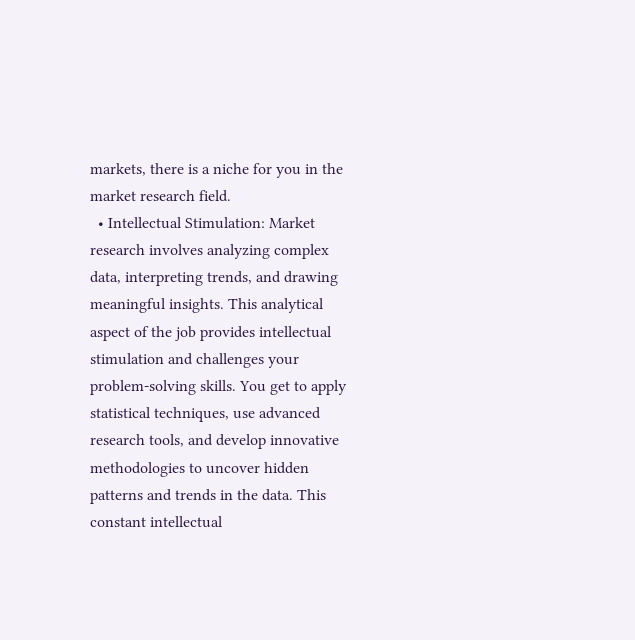markets, there is a niche for you in the market research field.
  • Intellectual Stimulation: Market research involves analyzing complex data, interpreting trends, and drawing meaningful insights. This analytical aspect of the job provides intellectual stimulation and challenges your problem-solving skills. You get to apply statistical techniques, use advanced research tools, and develop innovative methodologies to uncover hidden patterns and trends in the data. This constant intellectual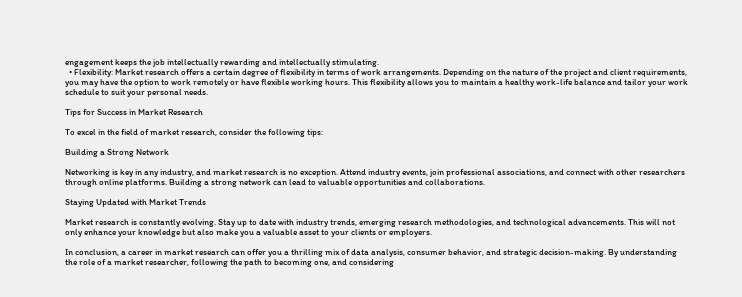engagement keeps the job intellectually rewarding and intellectually stimulating.
  • Flexibility: Market research offers a certain degree of flexibility in terms of work arrangements. Depending on the nature of the project and client requirements, you may have the option to work remotely or have flexible working hours. This flexibility allows you to maintain a healthy work-life balance and tailor your work schedule to suit your personal needs.

Tips for Success in Market Research

To excel in the field of market research, consider the following tips:

Building a Strong Network

Networking is key in any industry, and market research is no exception. Attend industry events, join professional associations, and connect with other researchers through online platforms. Building a strong network can lead to valuable opportunities and collaborations.

Staying Updated with Market Trends

Market research is constantly evolving. Stay up to date with industry trends, emerging research methodologies, and technological advancements. This will not only enhance your knowledge but also make you a valuable asset to your clients or employers.

In conclusion, a career in market research can offer you a thrilling mix of data analysis, consumer behavior, and strategic decision-making. By understanding the role of a market researcher, following the path to becoming one, and considering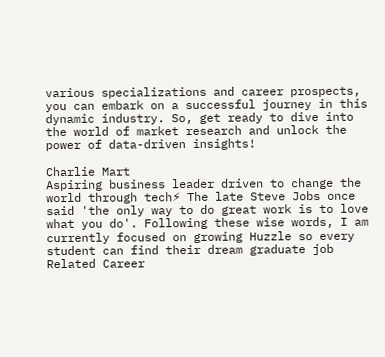various specializations and career prospects, you can embark on a successful journey in this dynamic industry. So, get ready to dive into the world of market research and unlock the power of data-driven insights!

Charlie Mart
Aspiring business leader driven to change the world through tech⚡ The late Steve Jobs once said 'the only way to do great work is to love what you do'. Following these wise words, I am currently focused on growing Huzzle so every student can find their dream graduate job
Related Career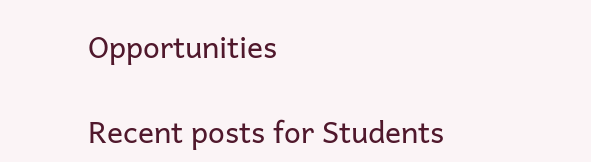Opportunities

Recent posts for Students